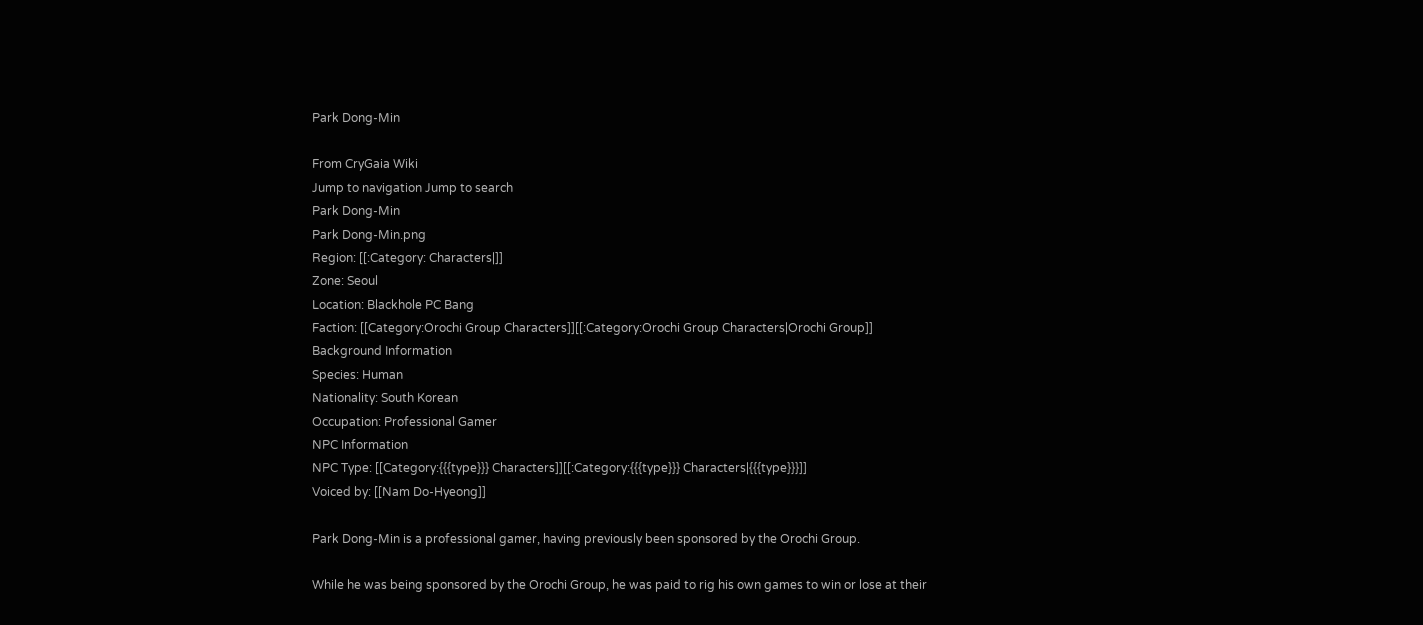Park Dong-Min

From CryGaia Wiki
Jump to navigation Jump to search
Park Dong-Min
Park Dong-Min.png
Region: [[:Category: Characters|]]
Zone: Seoul
Location: Blackhole PC Bang
Faction: [[Category:Orochi Group Characters]][[:Category:Orochi Group Characters|Orochi Group]]
Background Information
Species: Human
Nationality: South Korean
Occupation: Professional Gamer
NPC Information
NPC Type: [[Category:{{{type}}} Characters]][[:Category:{{{type}}} Characters|{{{type}}}]]
Voiced by: [[Nam Do-Hyeong]]

Park Dong-Min is a professional gamer, having previously been sponsored by the Orochi Group.

While he was being sponsored by the Orochi Group, he was paid to rig his own games to win or lose at their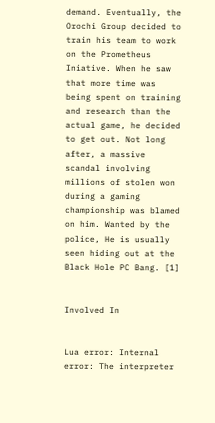demand. Eventually, the Orochi Group decided to train his team to work on the Prometheus Iniative. When he saw that more time was being spent on training and research than the actual game, he decided to get out. Not long after, a massive scandal involving millions of stolen won during a gaming championship was blamed on him. Wanted by the police, He is usually seen hiding out at the Black Hole PC Bang. [1]


Involved In


Lua error: Internal error: The interpreter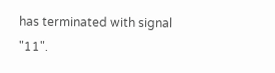has terminated with signal "11".